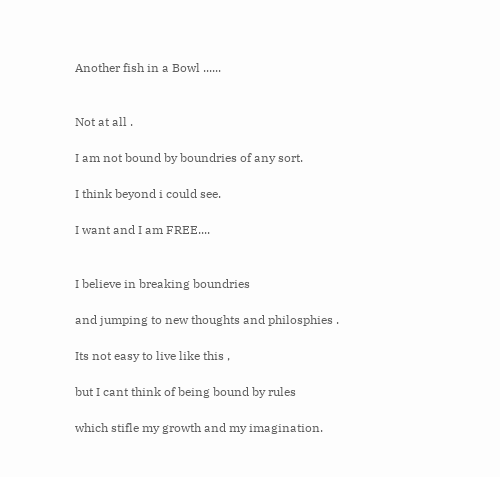Another fish in a Bowl ......


Not at all .

I am not bound by boundries of any sort.

I think beyond i could see.

I want and I am FREE....


I believe in breaking boundries

and jumping to new thoughts and philosphies .

Its not easy to live like this ,

but I cant think of being bound by rules

which stifle my growth and my imagination.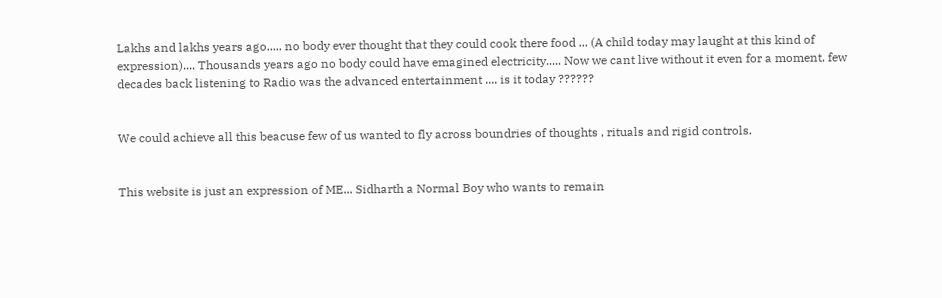Lakhs and lakhs years ago..... no body ever thought that they could cook there food ... (A child today may laught at this kind of expression).... Thousands years ago no body could have emagined electricity..... Now we cant live without it even for a moment. few decades back listening to Radio was the advanced entertainment .... is it today ??????


We could achieve all this beacuse few of us wanted to fly across boundries of thoughts , rituals and rigid controls.


This website is just an expression of ME... Sidharth a Normal Boy who wants to remain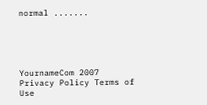normal .......





YournameCom 2007 Privacy Policy Terms of Use